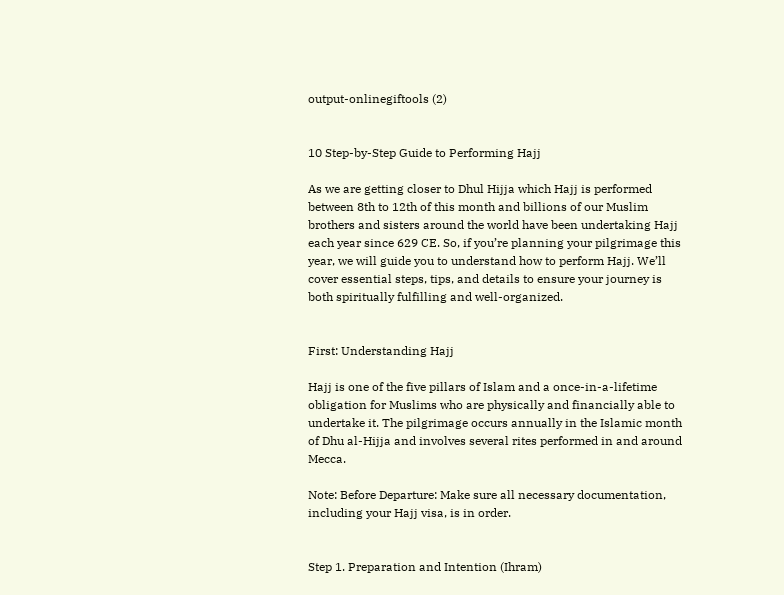output-onlinegiftools (2)


10 Step-by-Step Guide to Performing Hajj

As we are getting closer to Dhul Hijja which Hajj is performed between 8th to 12th of this month and billions of our Muslim brothers and sisters around the world have been undertaking Hajj each year since 629 CE. So, if you’re planning your pilgrimage this year, we will guide you to understand how to perform Hajj. We’ll cover essential steps, tips, and details to ensure your journey is both spiritually fulfilling and well-organized.


First: Understanding Hajj

Hajj is one of the five pillars of Islam and a once-in-a-lifetime obligation for Muslims who are physically and financially able to undertake it. The pilgrimage occurs annually in the Islamic month of Dhu al-Hijja and involves several rites performed in and around Mecca.

Note: Before Departure: Make sure all necessary documentation, including your Hajj visa, is in order.


Step 1. Preparation and Intention (Ihram)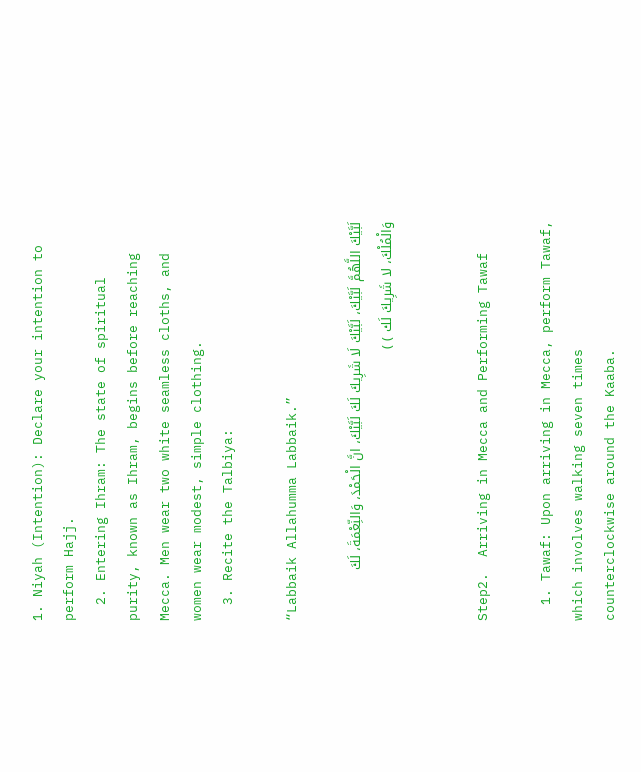1. Niyah (Intention): Declare your intention to perform Hajj.
  2. Entering Ihram: The state of spiritual purity, known as Ihram, begins before reaching Mecca. Men wear two white seamless cloths, and women wear modest, simple clothing.
  3. Recite the Talbiya:

“Labbaik Allahumma Labbaik.”

لَبَّيْكَ اللَّهُمَّ لَبَّيْكَ، لَبَّيْكَ لَا شَرِيكَ لَكَ لَبَّيْكَ، انَّ الْحَمْدَ، وَالنِّعْمَةَ، لَكَ وَالْمُلْكَ، لا شَرِيكَ لَك ) )


Step2.  Arriving in Mecca and Performing Tawaf

  1. Tawaf: Upon arriving in Mecca, perform Tawaf, which involves walking seven times counterclockwise around the Kaaba.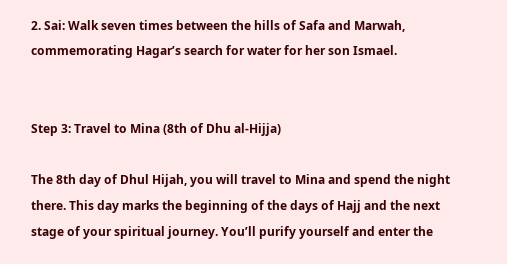2. Sai: Walk seven times between the hills of Safa and Marwah, commemorating Hagar’s search for water for her son Ismael.


Step 3: Travel to Mina (8th of Dhu al-Hijja)

The 8th day of Dhul Hijah, you will travel to Mina and spend the night there. This day marks the beginning of the days of Hajj and the next stage of your spiritual journey. You’ll purify yourself and enter the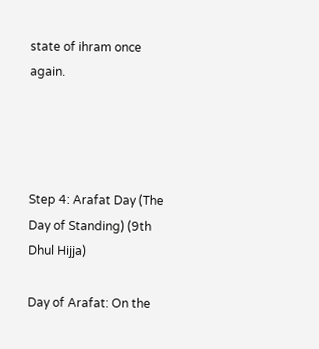state of ihram once again.




Step 4: Arafat Day (The Day of Standing) (9th Dhul Hijja)

Day of Arafat: On the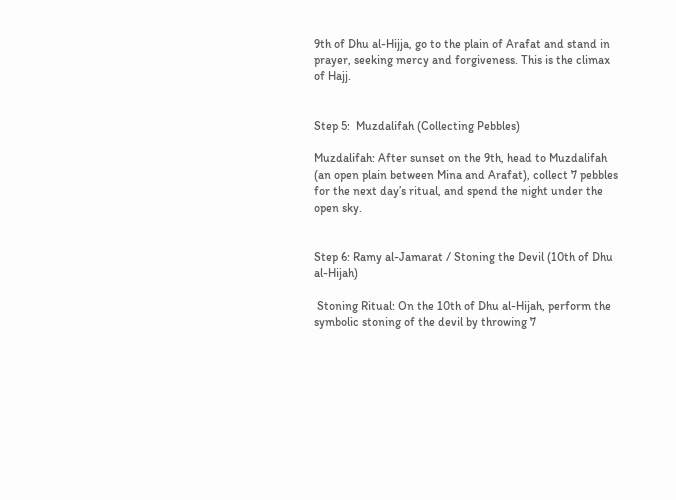9th of Dhu al-Hijja, go to the plain of Arafat and stand in prayer, seeking mercy and forgiveness. This is the climax of Hajj.


Step 5:  Muzdalifah (Collecting Pebbles)

Muzdalifah: After sunset on the 9th, head to Muzdalifah (an open plain between Mina and Arafat), collect 7 pebbles for the next day’s ritual, and spend the night under the open sky.


Step 6: Ramy al-Jamarat / Stoning the Devil (10th of Dhu al-Hijah)

 Stoning Ritual: On the 10th of Dhu al-Hijah, perform the symbolic stoning of the devil by throwing 7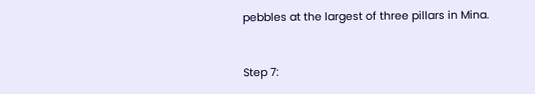pebbles at the largest of three pillars in Mina.


Step 7: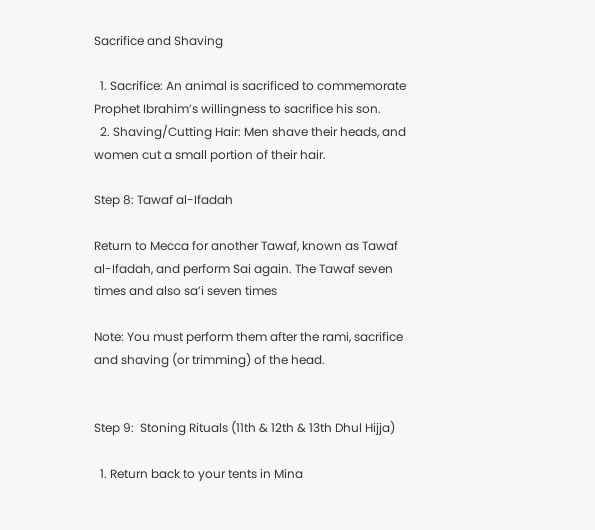Sacrifice and Shaving

  1. Sacrifice: An animal is sacrificed to commemorate Prophet Ibrahim’s willingness to sacrifice his son.
  2. Shaving/Cutting Hair: Men shave their heads, and women cut a small portion of their hair.

Step 8: Tawaf al-Ifadah

Return to Mecca for another Tawaf, known as Tawaf al-Ifadah, and perform Sai again. The Tawaf seven times and also sa’i seven times

Note: You must perform them after the rami, sacrifice and shaving (or trimming) of the head.


Step 9:  Stoning Rituals (11th & 12th & 13th Dhul Hijja)

  1. Return back to your tents in Mina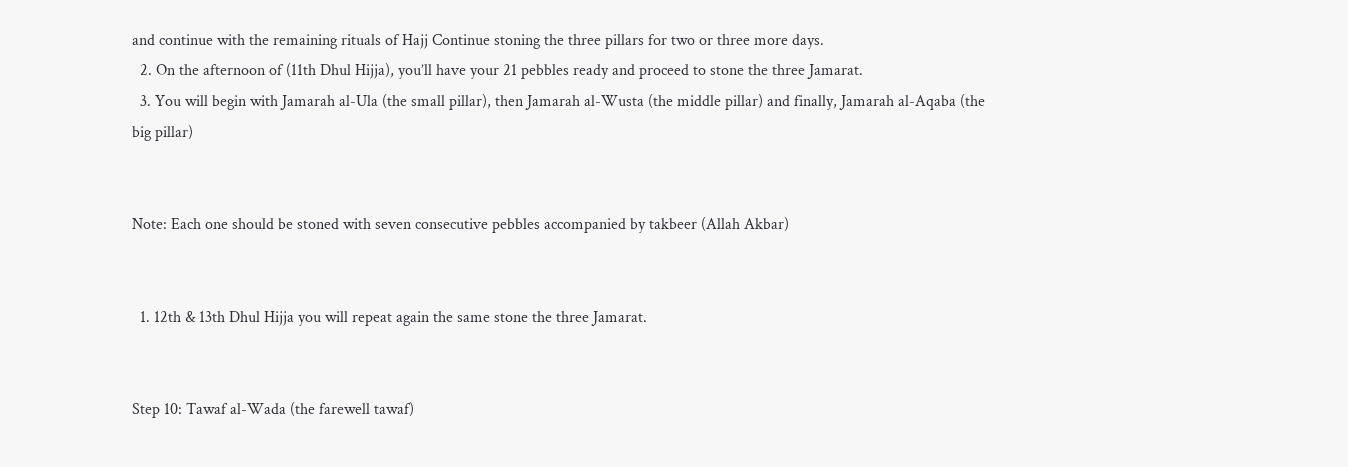and continue with the remaining rituals of Hajj Continue stoning the three pillars for two or three more days.
  2. On the afternoon of (11th Dhul Hijja), you’ll have your 21 pebbles ready and proceed to stone the three Jamarat.
  3. You will begin with Jamarah al-Ula (the small pillar), then Jamarah al-Wusta (the middle pillar) and finally, Jamarah al-Aqaba (the big pillar)


Note: Each one should be stoned with seven consecutive pebbles accompanied by takbeer (Allah Akbar)


  1. 12th & 13th Dhul Hijja you will repeat again the same stone the three Jamarat.


Step 10: Tawaf al-Wada (the farewell tawaf)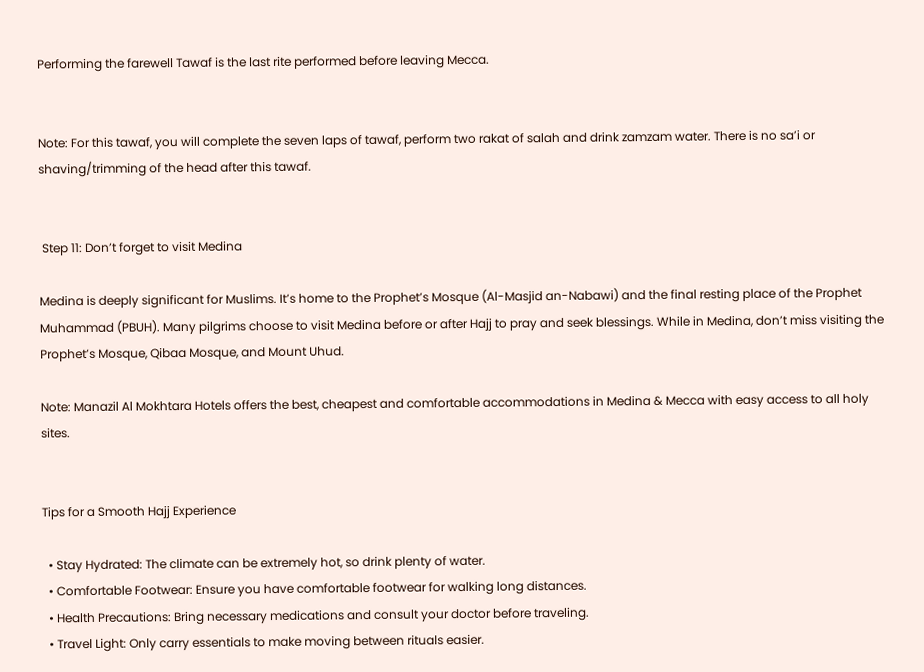Performing the farewell Tawaf is the last rite performed before leaving Mecca.


Note: For this tawaf, you will complete the seven laps of tawaf, perform two rakat of salah and drink zamzam water. There is no sa’i or shaving/trimming of the head after this tawaf.


 Step 11: Don’t forget to visit Medina

Medina is deeply significant for Muslims. It’s home to the Prophet’s Mosque (Al-Masjid an-Nabawi) and the final resting place of the Prophet Muhammad (PBUH). Many pilgrims choose to visit Medina before or after Hajj to pray and seek blessings. While in Medina, don’t miss visiting the Prophet’s Mosque, Qibaa Mosque, and Mount Uhud.

Note: Manazil Al Mokhtara Hotels offers the best, cheapest and comfortable accommodations in Medina & Mecca with easy access to all holy sites.


Tips for a Smooth Hajj Experience

  • Stay Hydrated: The climate can be extremely hot, so drink plenty of water.
  • Comfortable Footwear: Ensure you have comfortable footwear for walking long distances.
  • Health Precautions: Bring necessary medications and consult your doctor before traveling.
  • Travel Light: Only carry essentials to make moving between rituals easier.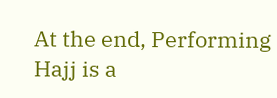At the end, Performing Hajj is a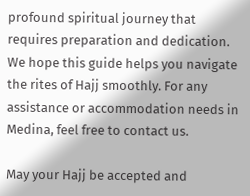profound spiritual journey that requires preparation and dedication. We hope this guide helps you navigate the rites of Hajj smoothly. For any assistance or accommodation needs in Medina, feel free to contact us.

May your Hajj be accepted and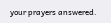your prayers answered.